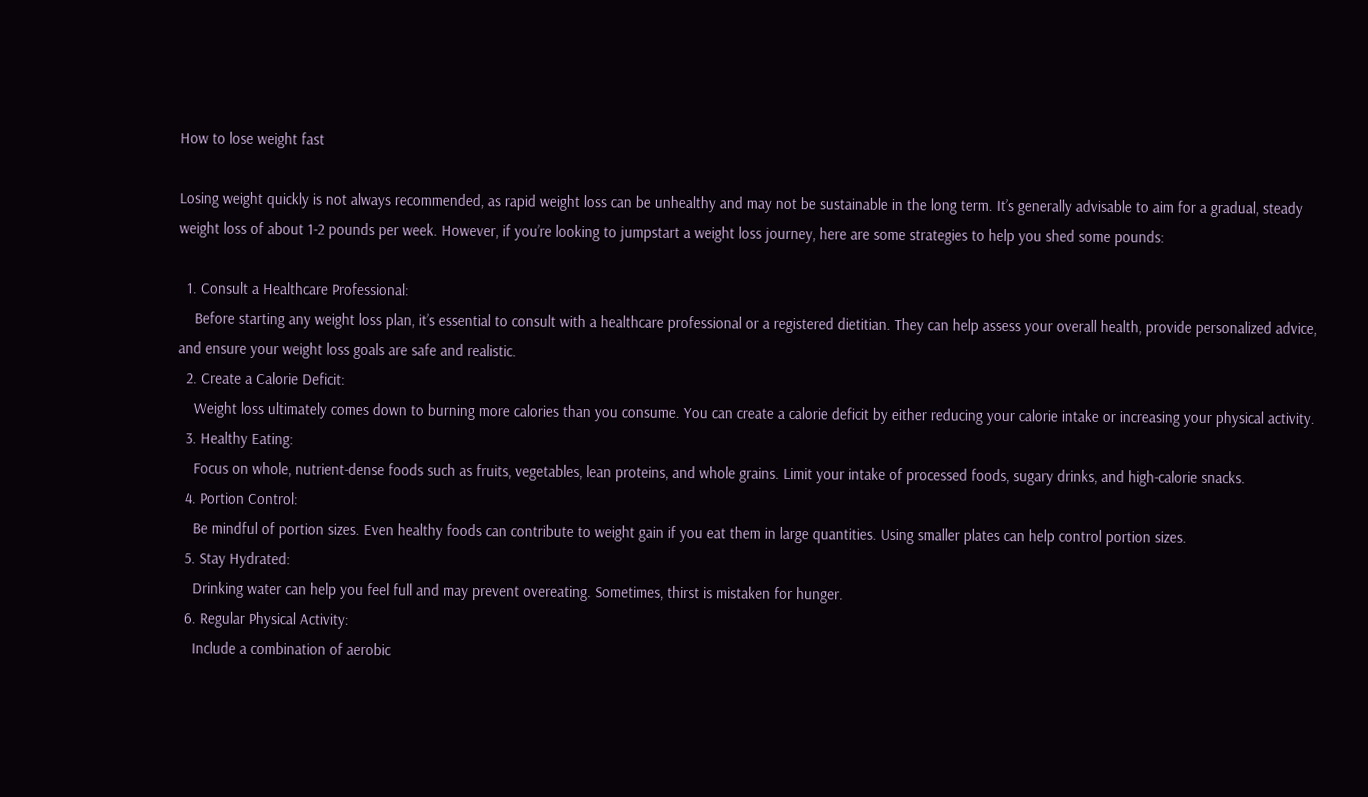How to lose weight fast

Losing weight quickly is not always recommended, as rapid weight loss can be unhealthy and may not be sustainable in the long term. It’s generally advisable to aim for a gradual, steady weight loss of about 1-2 pounds per week. However, if you’re looking to jumpstart a weight loss journey, here are some strategies to help you shed some pounds:

  1. Consult a Healthcare Professional:
    Before starting any weight loss plan, it’s essential to consult with a healthcare professional or a registered dietitian. They can help assess your overall health, provide personalized advice, and ensure your weight loss goals are safe and realistic.
  2. Create a Calorie Deficit:
    Weight loss ultimately comes down to burning more calories than you consume. You can create a calorie deficit by either reducing your calorie intake or increasing your physical activity.
  3. Healthy Eating:
    Focus on whole, nutrient-dense foods such as fruits, vegetables, lean proteins, and whole grains. Limit your intake of processed foods, sugary drinks, and high-calorie snacks.
  4. Portion Control:
    Be mindful of portion sizes. Even healthy foods can contribute to weight gain if you eat them in large quantities. Using smaller plates can help control portion sizes.
  5. Stay Hydrated:
    Drinking water can help you feel full and may prevent overeating. Sometimes, thirst is mistaken for hunger.
  6. Regular Physical Activity:
    Include a combination of aerobic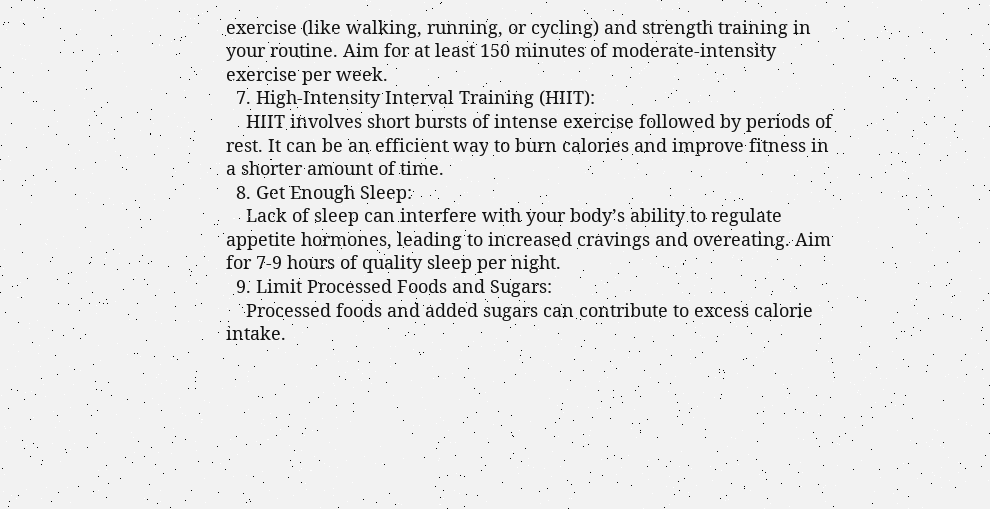exercise (like walking, running, or cycling) and strength training in your routine. Aim for at least 150 minutes of moderate-intensity exercise per week.
  7. High-Intensity Interval Training (HIIT):
    HIIT involves short bursts of intense exercise followed by periods of rest. It can be an efficient way to burn calories and improve fitness in a shorter amount of time.
  8. Get Enough Sleep:
    Lack of sleep can interfere with your body’s ability to regulate appetite hormones, leading to increased cravings and overeating. Aim for 7-9 hours of quality sleep per night.
  9. Limit Processed Foods and Sugars:
    Processed foods and added sugars can contribute to excess calorie intake.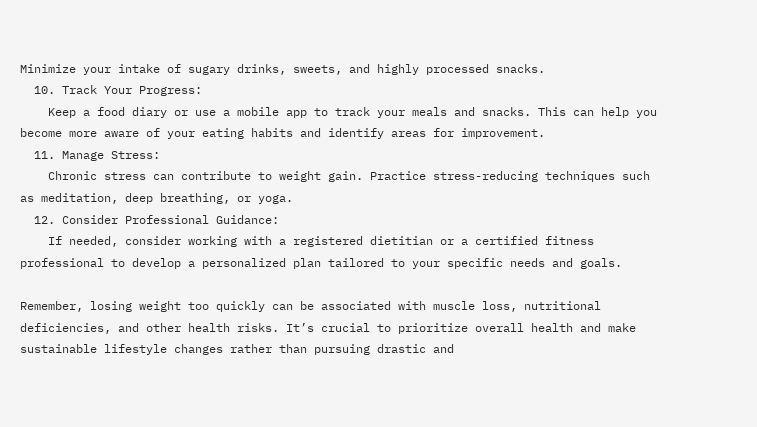Minimize your intake of sugary drinks, sweets, and highly processed snacks.
  10. Track Your Progress:
    Keep a food diary or use a mobile app to track your meals and snacks. This can help you become more aware of your eating habits and identify areas for improvement.
  11. Manage Stress:
    Chronic stress can contribute to weight gain. Practice stress-reducing techniques such as meditation, deep breathing, or yoga.
  12. Consider Professional Guidance:
    If needed, consider working with a registered dietitian or a certified fitness professional to develop a personalized plan tailored to your specific needs and goals.

Remember, losing weight too quickly can be associated with muscle loss, nutritional deficiencies, and other health risks. It’s crucial to prioritize overall health and make sustainable lifestyle changes rather than pursuing drastic and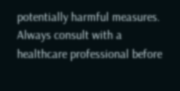potentially harmful measures. Always consult with a healthcare professional before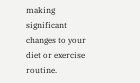making significant changes to your diet or exercise routine.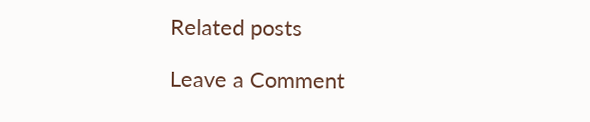Related posts

Leave a Comment